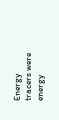Energy tracers were energy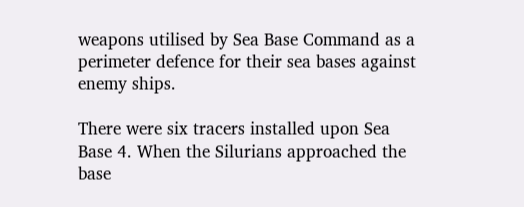weapons utilised by Sea Base Command as a perimeter defence for their sea bases against enemy ships.

There were six tracers installed upon Sea Base 4. When the Silurians approached the base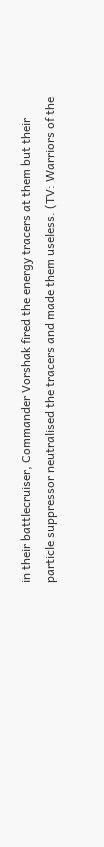in their battlecruiser, Commander Vorshak fired the energy tracers at them but their particle suppressor neutralised the tracers and made them useless. (TV: Warriors of the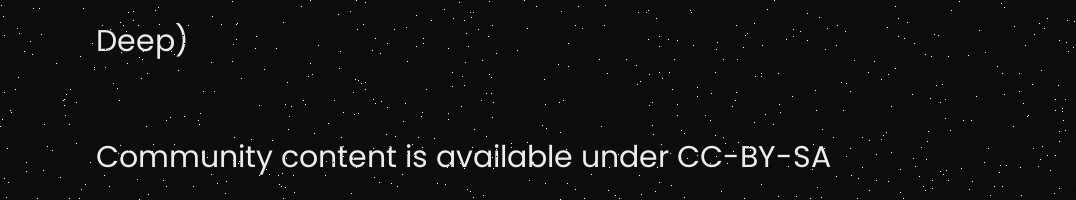Deep)

Community content is available under CC-BY-SA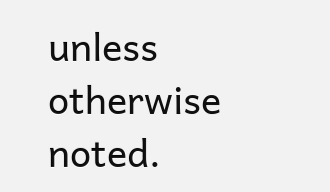unless otherwise noted.